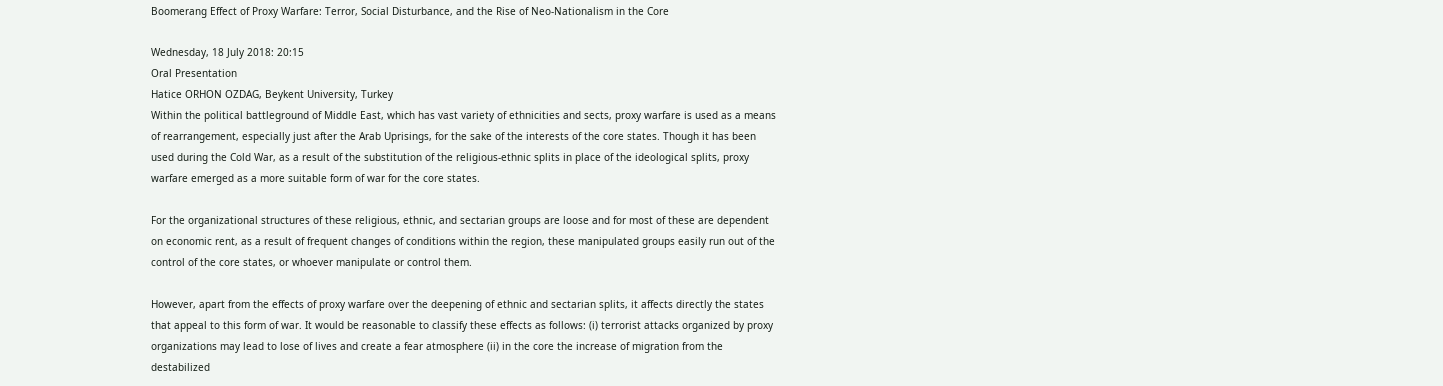Boomerang Effect of Proxy Warfare: Terror, Social Disturbance, and the Rise of Neo-Nationalism in the Core

Wednesday, 18 July 2018: 20:15
Oral Presentation
Hatice ORHON OZDAG, Beykent University, Turkey
Within the political battleground of Middle East, which has vast variety of ethnicities and sects, proxy warfare is used as a means of rearrangement, especially just after the Arab Uprisings, for the sake of the interests of the core states. Though it has been used during the Cold War, as a result of the substitution of the religious-ethnic splits in place of the ideological splits, proxy warfare emerged as a more suitable form of war for the core states.

For the organizational structures of these religious, ethnic, and sectarian groups are loose and for most of these are dependent on economic rent, as a result of frequent changes of conditions within the region, these manipulated groups easily run out of the control of the core states, or whoever manipulate or control them.

However, apart from the effects of proxy warfare over the deepening of ethnic and sectarian splits, it affects directly the states that appeal to this form of war. It would be reasonable to classify these effects as follows: (i) terrorist attacks organized by proxy organizations may lead to lose of lives and create a fear atmosphere (ii) in the core the increase of migration from the destabilized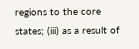regions to the core states; (iii) as a result of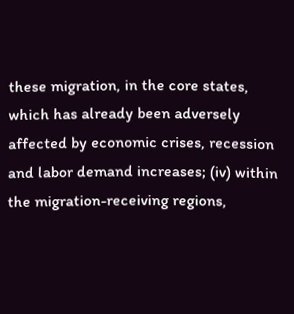these migration, in the core states, which has already been adversely affected by economic crises, recession and labor demand increases; (iv) within the migration-receiving regions,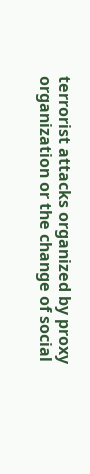terrorist attacks organized by proxy organization or the change of social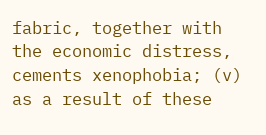fabric, together with the economic distress, cements xenophobia; (v) as a result of these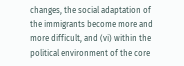changes, the social adaptation of the immigrants become more and more difficult, and (vi) within the political environment of the core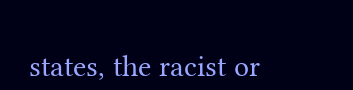states, the racist or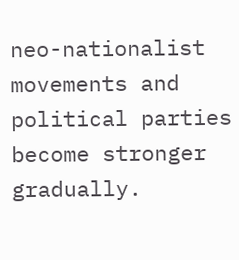neo-nationalist movements and political parties become stronger gradually.